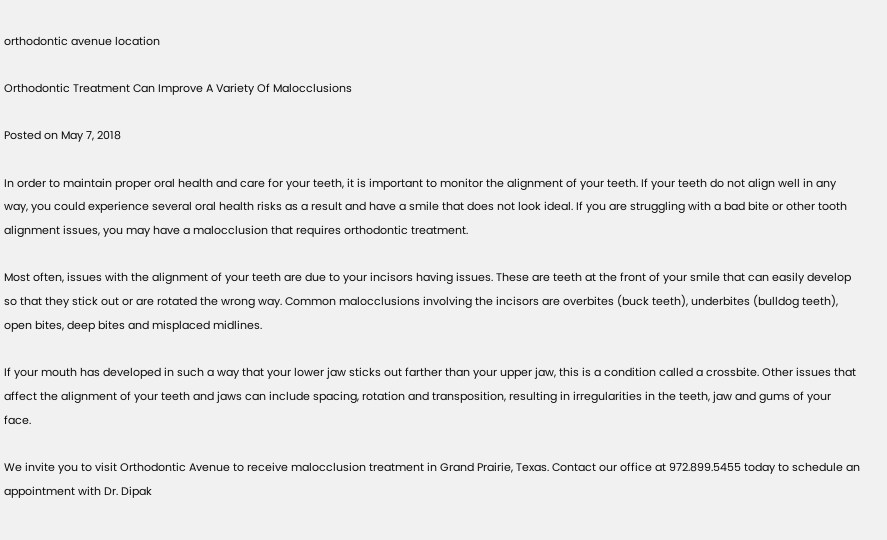orthodontic avenue location

Orthodontic Treatment Can Improve A Variety Of Malocclusions

Posted on May 7, 2018

In order to maintain proper oral health and care for your teeth, it is important to monitor the alignment of your teeth. If your teeth do not align well in any way, you could experience several oral health risks as a result and have a smile that does not look ideal. If you are struggling with a bad bite or other tooth alignment issues, you may have a malocclusion that requires orthodontic treatment.

Most often, issues with the alignment of your teeth are due to your incisors having issues. These are teeth at the front of your smile that can easily develop so that they stick out or are rotated the wrong way. Common malocclusions involving the incisors are overbites (buck teeth), underbites (bulldog teeth), open bites, deep bites and misplaced midlines.

If your mouth has developed in such a way that your lower jaw sticks out farther than your upper jaw, this is a condition called a crossbite. Other issues that affect the alignment of your teeth and jaws can include spacing, rotation and transposition, resulting in irregularities in the teeth, jaw and gums of your face.

We invite you to visit Orthodontic Avenue to receive malocclusion treatment in Grand Prairie, Texas. Contact our office at 972.899.5455 today to schedule an appointment with Dr. Dipak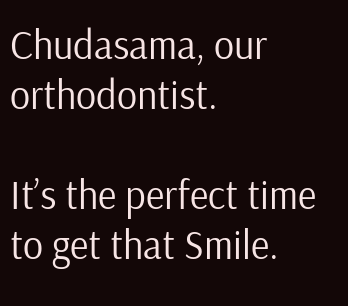Chudasama, our orthodontist.

It’s the perfect time to get that Smile.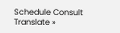Schedule Consult
Translate »